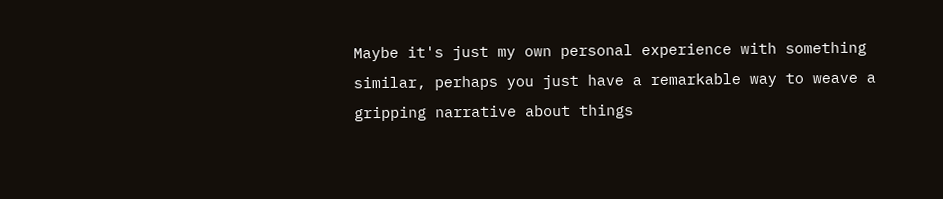Maybe it's just my own personal experience with something similar, perhaps you just have a remarkable way to weave a gripping narrative about things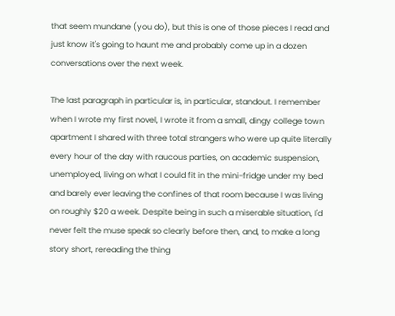that seem mundane (you do), but this is one of those pieces I read and just know it's going to haunt me and probably come up in a dozen conversations over the next week.

The last paragraph in particular is, in particular, standout. I remember when I wrote my first novel, I wrote it from a small, dingy college town apartment I shared with three total strangers who were up quite literally every hour of the day with raucous parties, on academic suspension, unemployed, living on what I could fit in the mini-fridge under my bed and barely ever leaving the confines of that room because I was living on roughly $20 a week. Despite being in such a miserable situation, I'd never felt the muse speak so clearly before then, and, to make a long story short, rereading the thing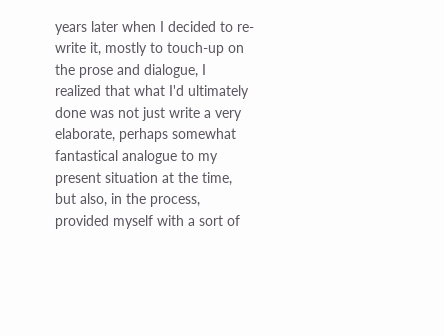years later when I decided to re-write it, mostly to touch-up on the prose and dialogue, I realized that what I'd ultimately done was not just write a very elaborate, perhaps somewhat fantastical analogue to my present situation at the time, but also, in the process, provided myself with a sort of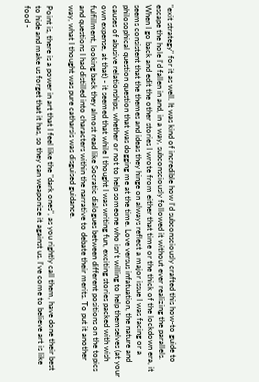"exit strategy" for it as well. It was kind of incredible how I'd subconsciously crafted this how-to guide to escape the hole I'd fallen in and, in a way, subconsciously followed it without ever realizing the parallels. When I go back and edit the other stories I wrote from either that time or the thick of the lockdown era, it seems consistent that the themes and ideas they hinge on always reflect a major issue I was facing or a philosophical question question that was dogging me at the time. Love versus infatuation, the nature and causes of abusive relationships, whether or not to help someone who isn't willing to help themselves (at your own expense, at that) - it seemed that while I thought I was writing fun, exciting stories packed with wish fulfillment, looking back they almost read like Socratic dialogues between different positions on the topics and questions I had distilled into characters within the narrative to debate their merits. To put it another way, what I thought was pure catharsis was disguised guidance.

Point is, there is a power in art that I feel like the "dark ones", as you rightly call them, have done their best to hide and make us forget that it has, so they can weaponize it against us. I've come to believe art is like food -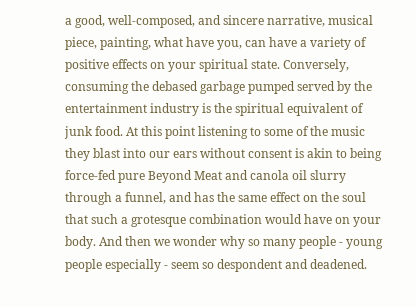a good, well-composed, and sincere narrative, musical piece, painting, what have you, can have a variety of positive effects on your spiritual state. Conversely, consuming the debased garbage pumped served by the entertainment industry is the spiritual equivalent of junk food. At this point listening to some of the music they blast into our ears without consent is akin to being force-fed pure Beyond Meat and canola oil slurry through a funnel, and has the same effect on the soul that such a grotesque combination would have on your body. And then we wonder why so many people - young people especially - seem so despondent and deadened.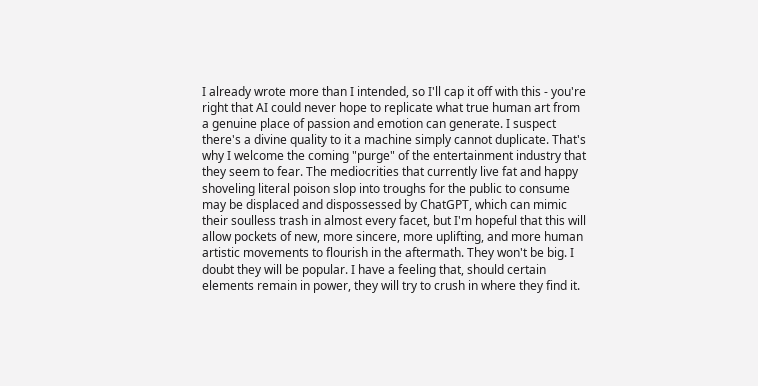I already wrote more than I intended, so I'll cap it off with this - you're right that AI could never hope to replicate what true human art from a genuine place of passion and emotion can generate. I suspect there's a divine quality to it a machine simply cannot duplicate. That's why I welcome the coming "purge" of the entertainment industry that they seem to fear. The mediocrities that currently live fat and happy shoveling literal poison slop into troughs for the public to consume may be displaced and dispossessed by ChatGPT, which can mimic their soulless trash in almost every facet, but I'm hopeful that this will allow pockets of new, more sincere, more uplifting, and more human artistic movements to flourish in the aftermath. They won't be big. I doubt they will be popular. I have a feeling that, should certain elements remain in power, they will try to crush in where they find it.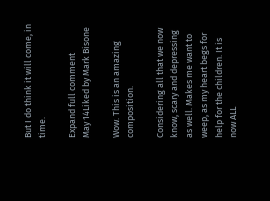But I do think it will come, in time.

Expand full comment
May 14Liked by Mark Bisone

Wow. This is an amazing composition.

Considering all that we now know, scary and depressing as well. Makes me want to weep, as my heart begs for help for the children. It is now ALL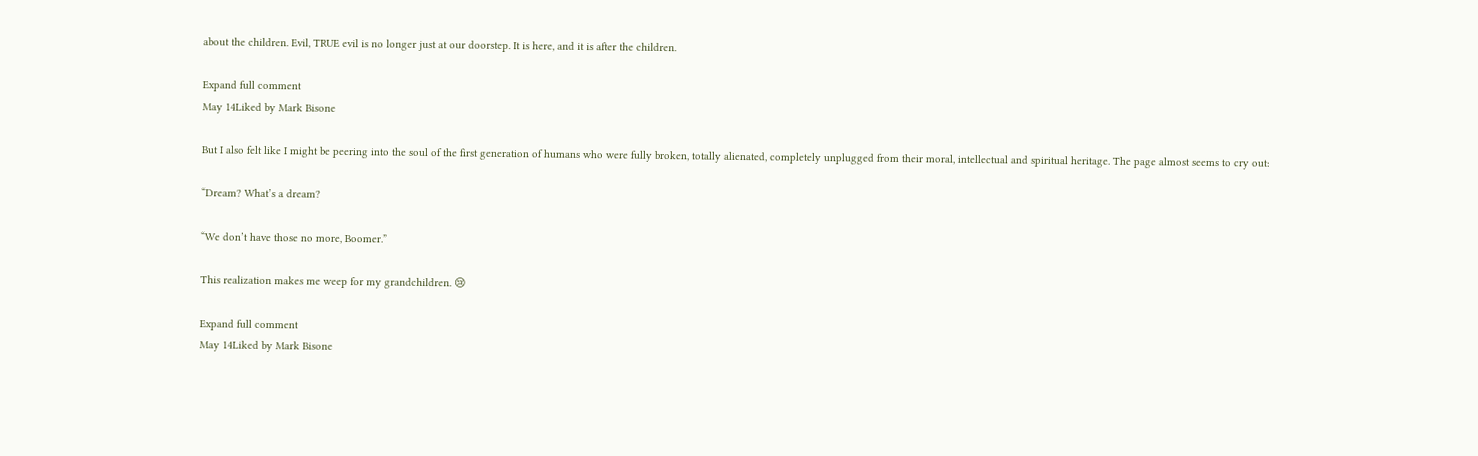about the children. Evil, TRUE evil is no longer just at our doorstep. It is here, and it is after the children.

Expand full comment
May 14Liked by Mark Bisone

But I also felt like I might be peering into the soul of the first generation of humans who were fully broken, totally alienated, completely unplugged from their moral, intellectual and spiritual heritage. The page almost seems to cry out:

“Dream? What’s a dream?

“We don’t have those no more, Boomer.”

This realization makes me weep for my grandchildren. 😢

Expand full comment
May 14Liked by Mark Bisone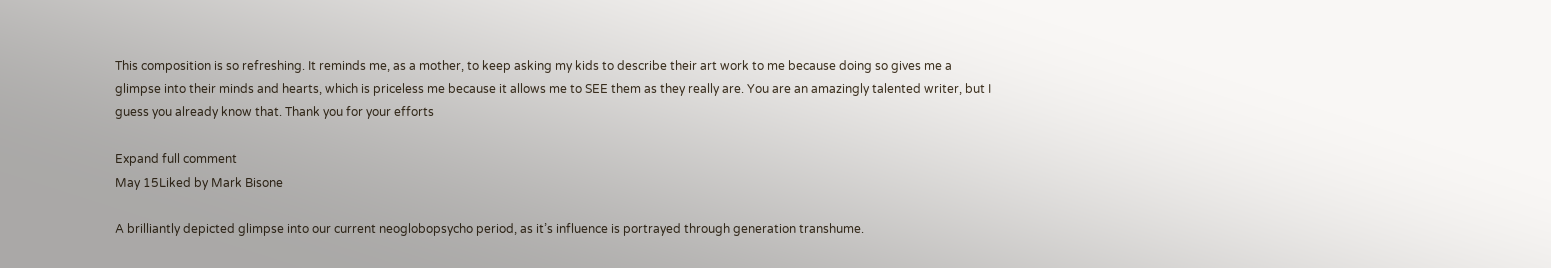This composition is so refreshing. It reminds me, as a mother, to keep asking my kids to describe their art work to me because doing so gives me a glimpse into their minds and hearts, which is priceless me because it allows me to SEE them as they really are. You are an amazingly talented writer, but I guess you already know that. Thank you for your efforts

Expand full comment
May 15Liked by Mark Bisone

A brilliantly depicted glimpse into our current neoglobopsycho period, as it’s influence is portrayed through generation transhume.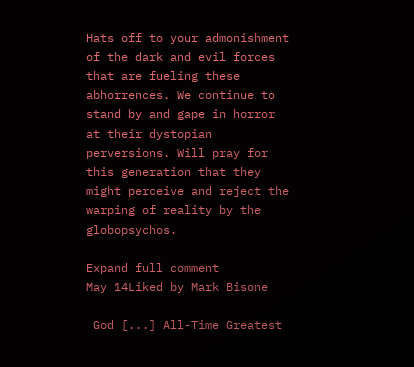Hats off to your admonishment of the dark and evil forces that are fueling these abhorrences. We continue to stand by and gape in horror at their dystopian perversions. Will pray for this generation that they might perceive and reject the warping of reality by the globopsychos.

Expand full comment
May 14Liked by Mark Bisone

 God [...] All-Time Greatest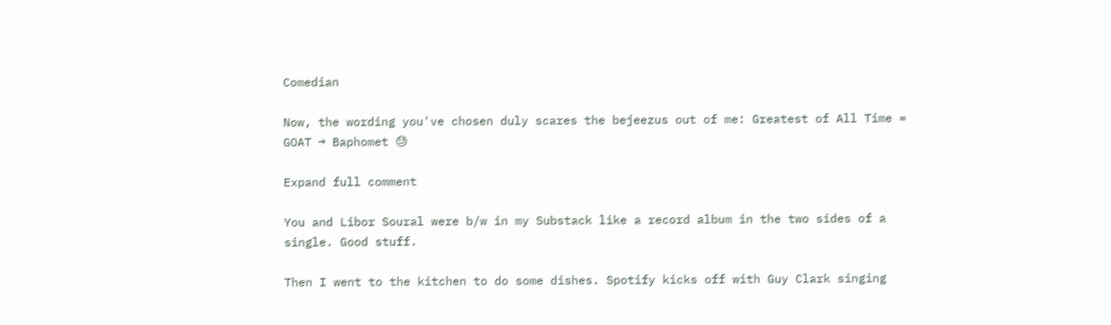Comedian

Now, the wording you've chosen duly scares the bejeezus out of me: Greatest of All Time = GOAT → Baphomet 😓

Expand full comment

You and Libor Soural were b/w in my Substack like a record album in the two sides of a single. Good stuff.

Then I went to the kitchen to do some dishes. Spotify kicks off with Guy Clark singing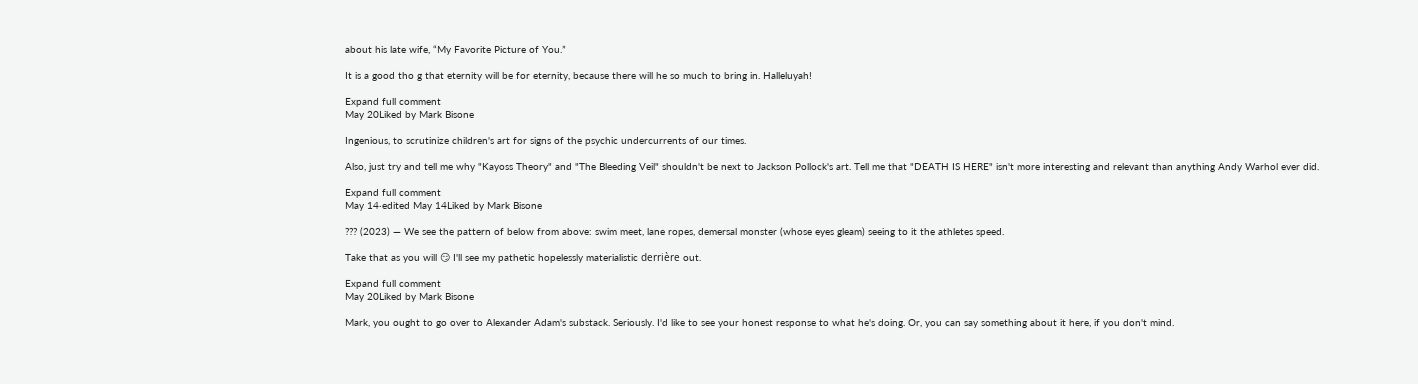about his late wife, “My Favorite Picture of You.”

It is a good tho g that eternity will be for eternity, because there will he so much to bring in. Halleluyah!

Expand full comment
May 20Liked by Mark Bisone

Ingenious, to scrutinize children's art for signs of the psychic undercurrents of our times.

Also, just try and tell me why "Kayoss Theory" and "The Bleeding Veil" shouldn't be next to Jackson Pollock's art. Tell me that "DEATH IS HERE" isn't more interesting and relevant than anything Andy Warhol ever did.

Expand full comment
May 14·edited May 14Liked by Mark Bisone

??? (2023) — We see the pattern of below from above: swim meet, lane ropes, demersal monster (whose eyes gleam) seeing to it the athletes speed.

Take that as you will 😏 I'll see my pathetic hopelessly materialistic derrière out.

Expand full comment
May 20Liked by Mark Bisone

Mark, you ought to go over to Alexander Adam's substack. Seriously. I'd like to see your honest response to what he's doing. Or, you can say something about it here, if you don't mind.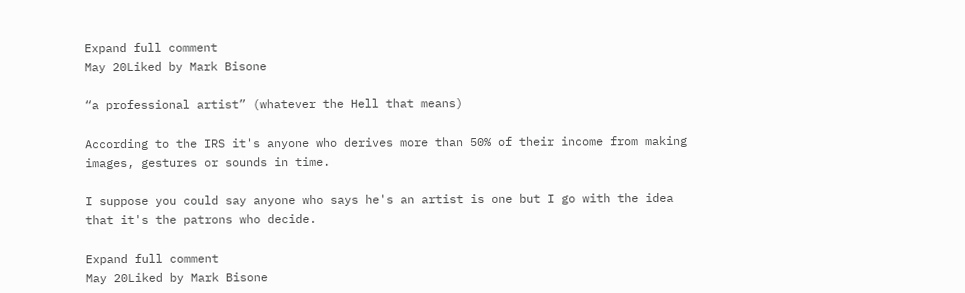Expand full comment
May 20Liked by Mark Bisone

“a professional artist” (whatever the Hell that means)

According to the IRS it's anyone who derives more than 50% of their income from making images, gestures or sounds in time.

I suppose you could say anyone who says he's an artist is one but I go with the idea that it's the patrons who decide.

Expand full comment
May 20Liked by Mark Bisone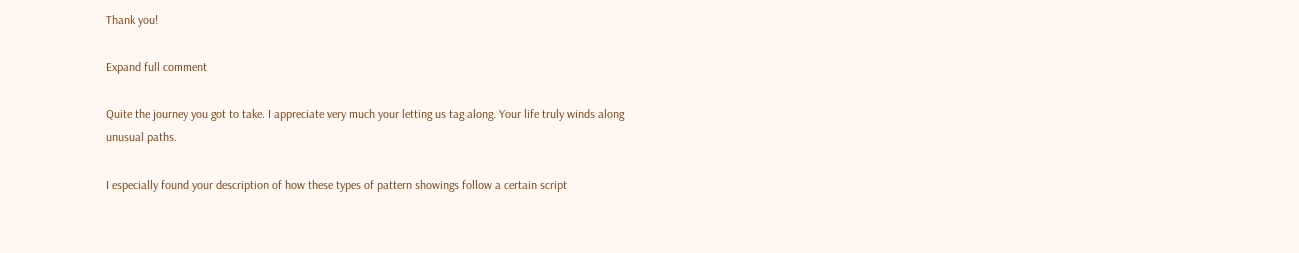Thank you!

Expand full comment

Quite the journey you got to take. I appreciate very much your letting us tag along. Your life truly winds along unusual paths.

I especially found your description of how these types of pattern showings follow a certain script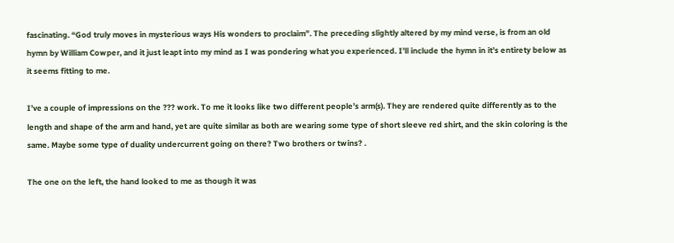fascinating. “God truly moves in mysterious ways His wonders to proclaim”. The preceding slightly altered by my mind verse, is from an old hymn by William Cowper, and it just leapt into my mind as I was pondering what you experienced. I’ll include the hymn in it’s entirety below as it seems fitting to me.

I’ve a couple of impressions on the ??? work. To me it looks like two different people’s arm(s). They are rendered quite differently as to the length and shape of the arm and hand, yet are quite similar as both are wearing some type of short sleeve red shirt, and the skin coloring is the same. Maybe some type of duality undercurrent going on there? Two brothers or twins? .

The one on the left, the hand looked to me as though it was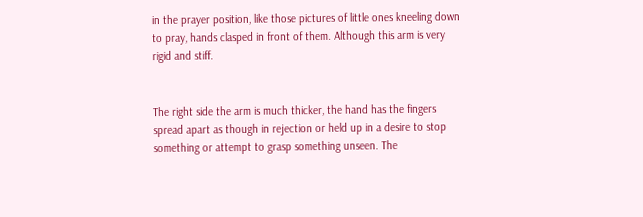in the prayer position, like those pictures of little ones kneeling down to pray, hands clasped in front of them. Although this arm is very rigid and stiff.


The right side the arm is much thicker, the hand has the fingers spread apart as though in rejection or held up in a desire to stop something or attempt to grasp something unseen. The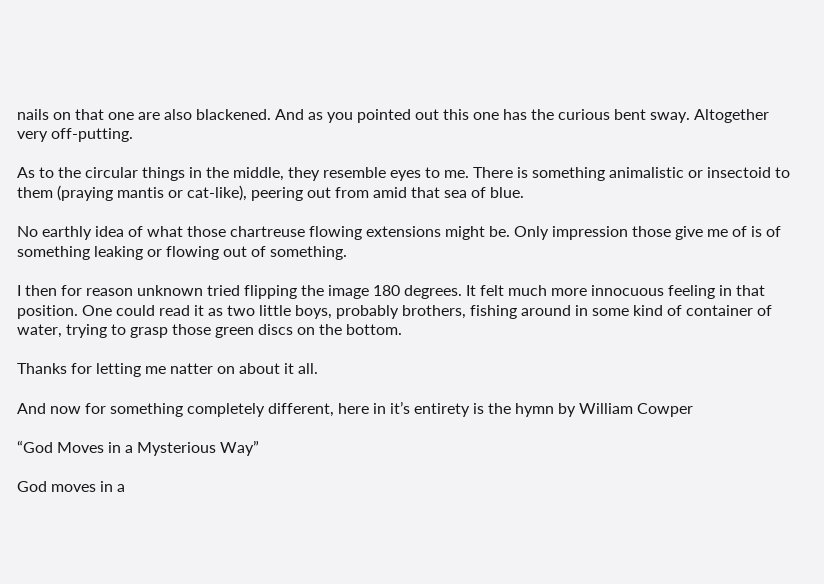nails on that one are also blackened. And as you pointed out this one has the curious bent sway. Altogether very off-putting.

As to the circular things in the middle, they resemble eyes to me. There is something animalistic or insectoid to them (praying mantis or cat-like), peering out from amid that sea of blue.

No earthly idea of what those chartreuse flowing extensions might be. Only impression those give me of is of something leaking or flowing out of something.

I then for reason unknown tried flipping the image 180 degrees. It felt much more innocuous feeling in that position. One could read it as two little boys, probably brothers, fishing around in some kind of container of water, trying to grasp those green discs on the bottom.

Thanks for letting me natter on about it all.

And now for something completely different, here in it’s entirety is the hymn by William Cowper

“God Moves in a Mysterious Way”

God moves in a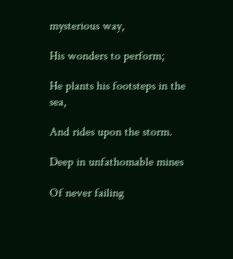mysterious way,

His wonders to perform;

He plants his footsteps in the sea,

And rides upon the storm.

Deep in unfathomable mines

Of never failing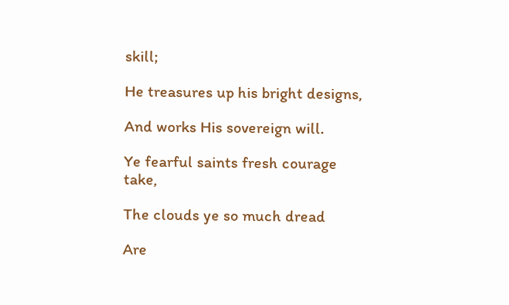skill;

He treasures up his bright designs,

And works His sovereign will.

Ye fearful saints fresh courage take,

The clouds ye so much dread

Are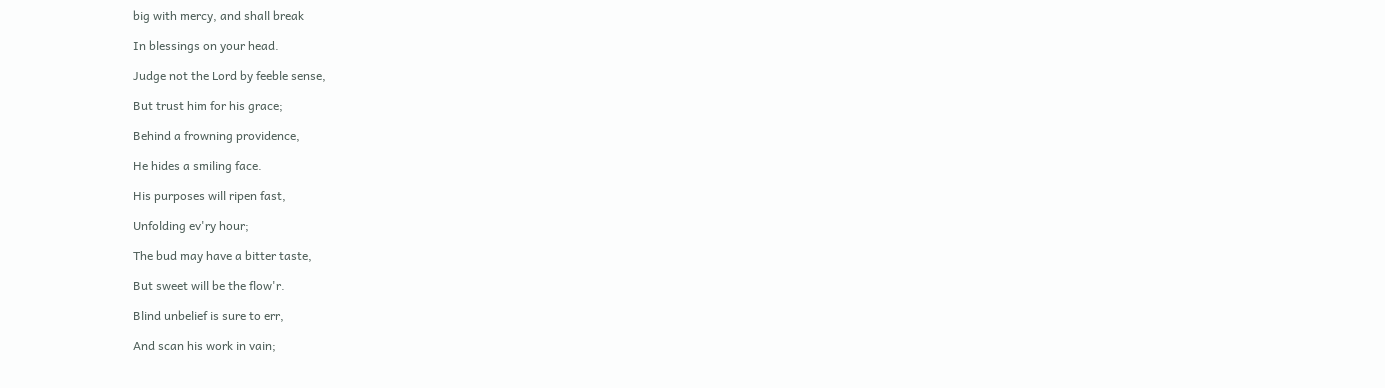big with mercy, and shall break

In blessings on your head.

Judge not the Lord by feeble sense,

But trust him for his grace;

Behind a frowning providence,

He hides a smiling face.

His purposes will ripen fast,

Unfolding ev'ry hour;

The bud may have a bitter taste,

But sweet will be the flow'r.

Blind unbelief is sure to err,

And scan his work in vain;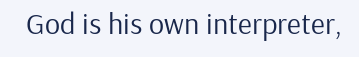God is his own interpreter,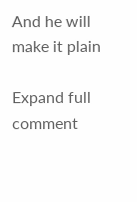And he will make it plain

Expand full comment